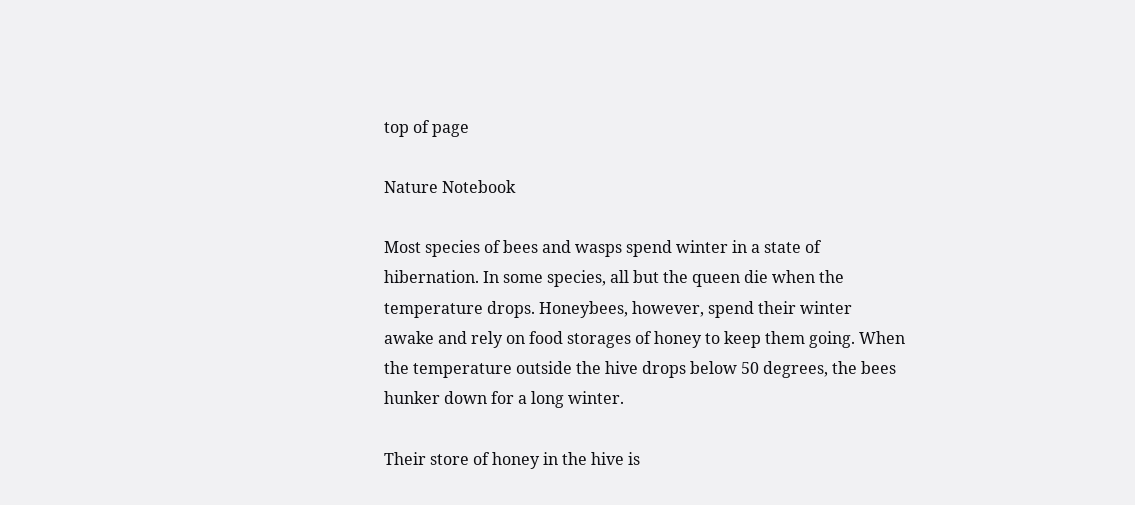top of page

Nature Notebook

Most species of bees and wasps spend winter in a state of hibernation. In some species, all but the queen die when the temperature drops. Honeybees, however, spend their winter awake and rely on food storages of honey to keep them going. When the temperature outside the hive drops below 50 degrees, the bees hunker down for a long winter.

Their store of honey in the hive is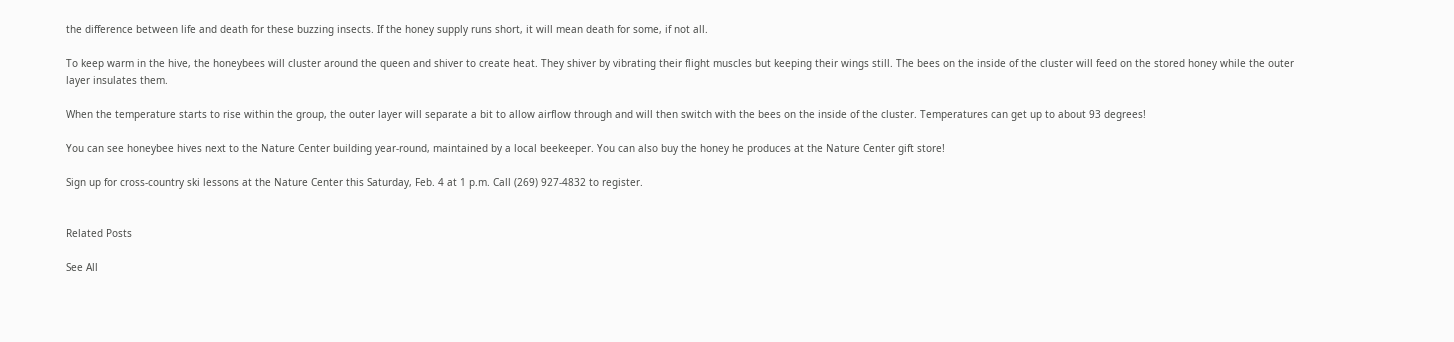the difference between life and death for these buzzing insects. If the honey supply runs short, it will mean death for some, if not all.

To keep warm in the hive, the honeybees will cluster around the queen and shiver to create heat. They shiver by vibrating their flight muscles but keeping their wings still. The bees on the inside of the cluster will feed on the stored honey while the outer layer insulates them.

When the temperature starts to rise within the group, the outer layer will separate a bit to allow airflow through and will then switch with the bees on the inside of the cluster. Temperatures can get up to about 93 degrees!

You can see honeybee hives next to the Nature Center building year-round, maintained by a local beekeeper. You can also buy the honey he produces at the Nature Center gift store!

Sign up for cross-country ski lessons at the Nature Center this Saturday, Feb. 4 at 1 p.m. Call (269) 927-4832 to register.


Related Posts

See All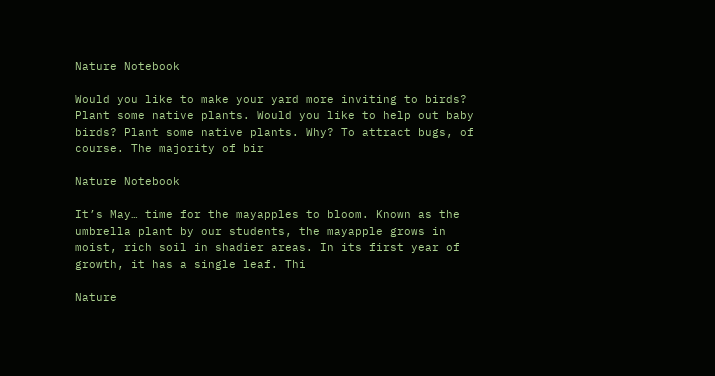Nature Notebook

Would you like to make your yard more inviting to birds? Plant some native plants. Would you like to help out baby birds? Plant some native plants. Why? To attract bugs, of course. The majority of bir

Nature Notebook

It’s May… time for the mayapples to bloom. Known as the umbrella plant by our students, the mayapple grows in moist, rich soil in shadier areas. In its first year of growth, it has a single leaf. Thi

Nature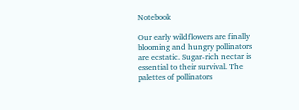Notebook

Our early wildflowers are finally blooming and hungry pollinators are ecstatic. Sugar-rich nectar is essential to their survival. The palettes of pollinators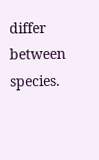differ between species.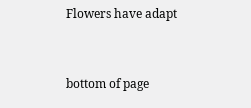Flowers have adapt


bottom of page